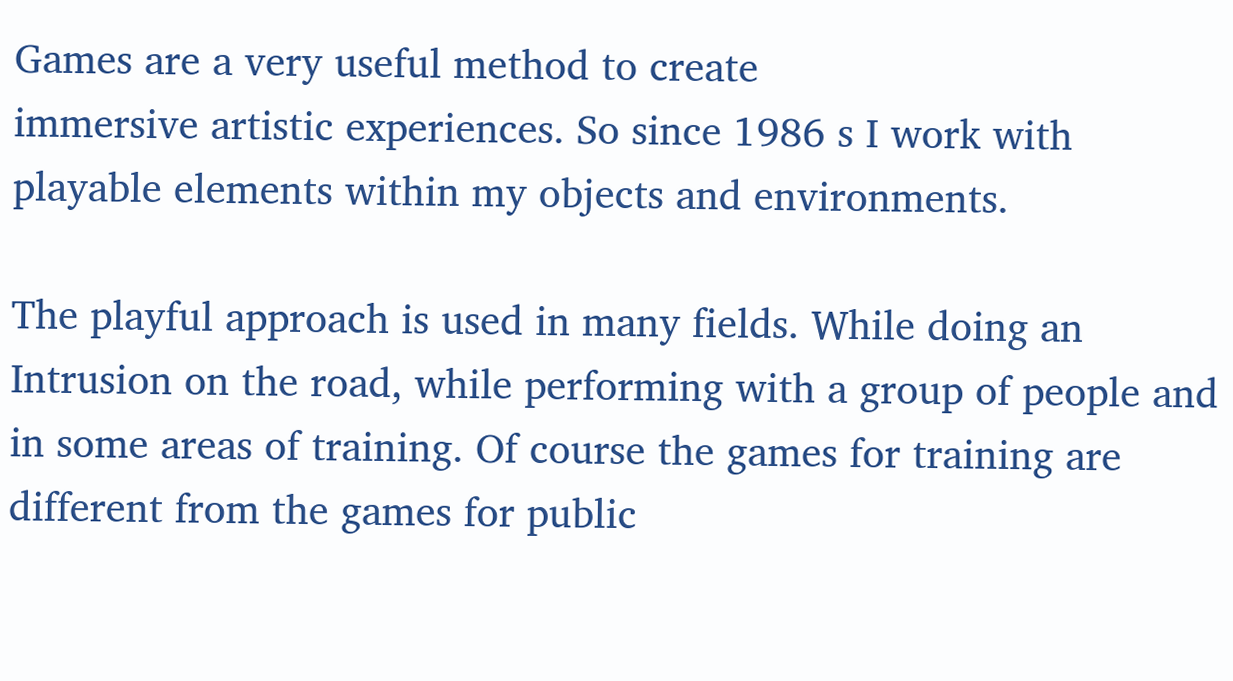Games are a very useful method to create
immersive artistic experiences. So since 1986 s I work with playable elements within my objects and environments.

The playful approach is used in many fields. While doing an Intrusion on the road, while performing with a group of people and in some areas of training. Of course the games for training are different from the games for public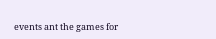events ant the games for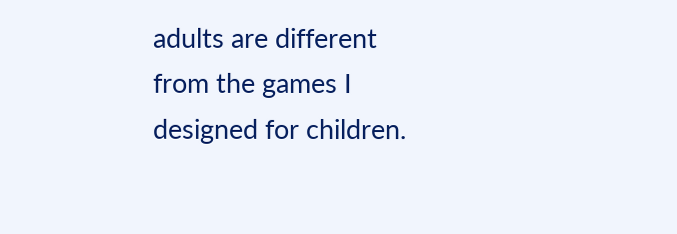adults are different from the games I designed for children.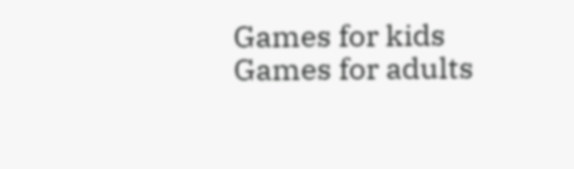Games for kids
Games for adults